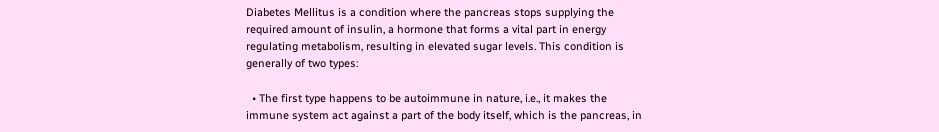Diabetes Mellitus is a condition where the pancreas stops supplying the required amount of insulin, a hormone that forms a vital part in energy regulating metabolism, resulting in elevated sugar levels. This condition is generally of two types:

  • The first type happens to be autoimmune in nature, i.e., it makes the immune system act against a part of the body itself, which is the pancreas, in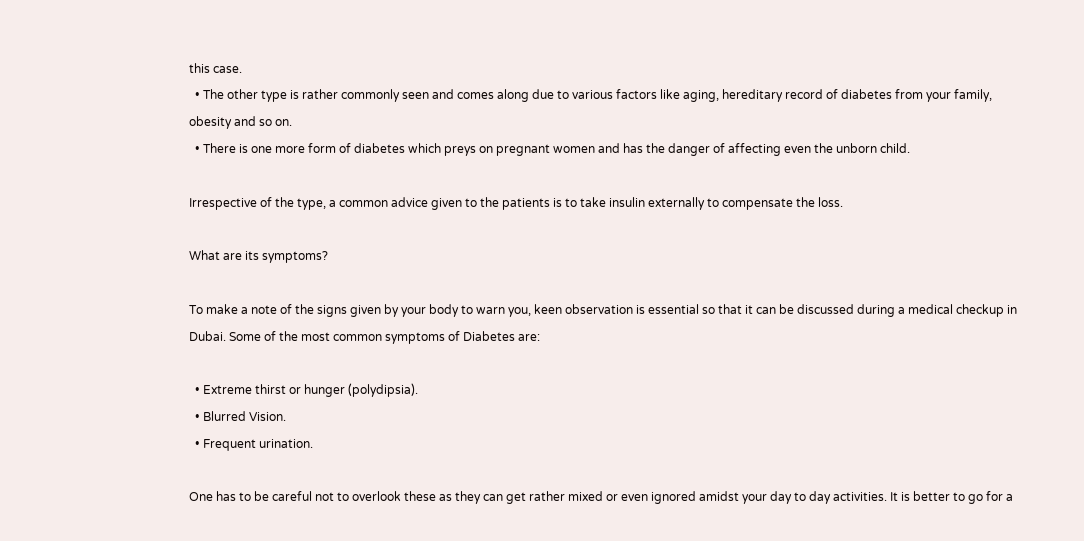this case.
  • The other type is rather commonly seen and comes along due to various factors like aging, hereditary record of diabetes from your family, obesity and so on.
  • There is one more form of diabetes which preys on pregnant women and has the danger of affecting even the unborn child.

Irrespective of the type, a common advice given to the patients is to take insulin externally to compensate the loss.

What are its symptoms?

To make a note of the signs given by your body to warn you, keen observation is essential so that it can be discussed during a medical checkup in Dubai. Some of the most common symptoms of Diabetes are:

  • Extreme thirst or hunger (polydipsia).
  • Blurred Vision.
  • Frequent urination.

One has to be careful not to overlook these as they can get rather mixed or even ignored amidst your day to day activities. It is better to go for a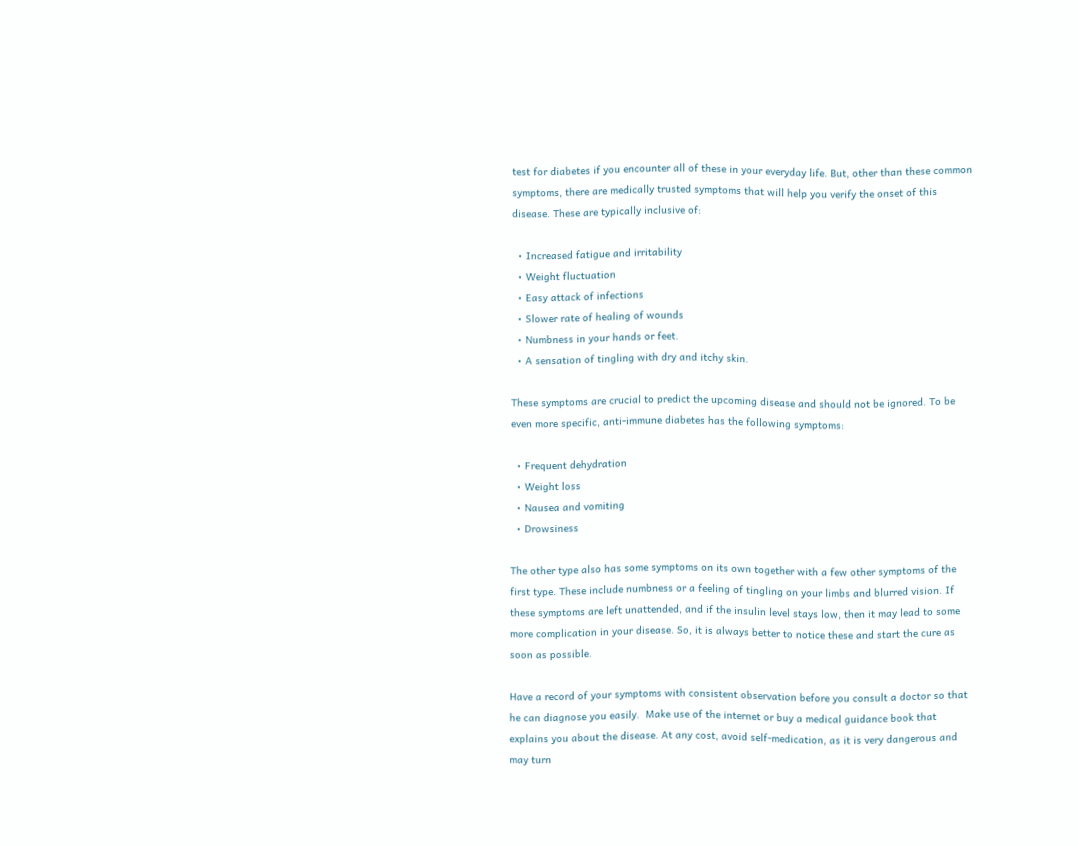test for diabetes if you encounter all of these in your everyday life. But, other than these common symptoms, there are medically trusted symptoms that will help you verify the onset of this disease. These are typically inclusive of:

  • Increased fatigue and irritability
  • Weight fluctuation
  • Easy attack of infections
  • Slower rate of healing of wounds
  • Numbness in your hands or feet.
  • A sensation of tingling with dry and itchy skin.

These symptoms are crucial to predict the upcoming disease and should not be ignored. To be even more specific, anti-immune diabetes has the following symptoms:

  • Frequent dehydration
  • Weight loss
  • Nausea and vomiting
  • Drowsiness

The other type also has some symptoms on its own together with a few other symptoms of the first type. These include numbness or a feeling of tingling on your limbs and blurred vision. If these symptoms are left unattended, and if the insulin level stays low, then it may lead to some more complication in your disease. So, it is always better to notice these and start the cure as soon as possible.

Have a record of your symptoms with consistent observation before you consult a doctor so that he can diagnose you easily.  Make use of the internet or buy a medical guidance book that explains you about the disease. At any cost, avoid self-medication, as it is very dangerous and may turn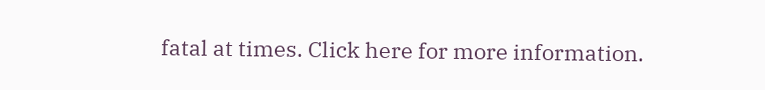fatal at times. Click here for more information.